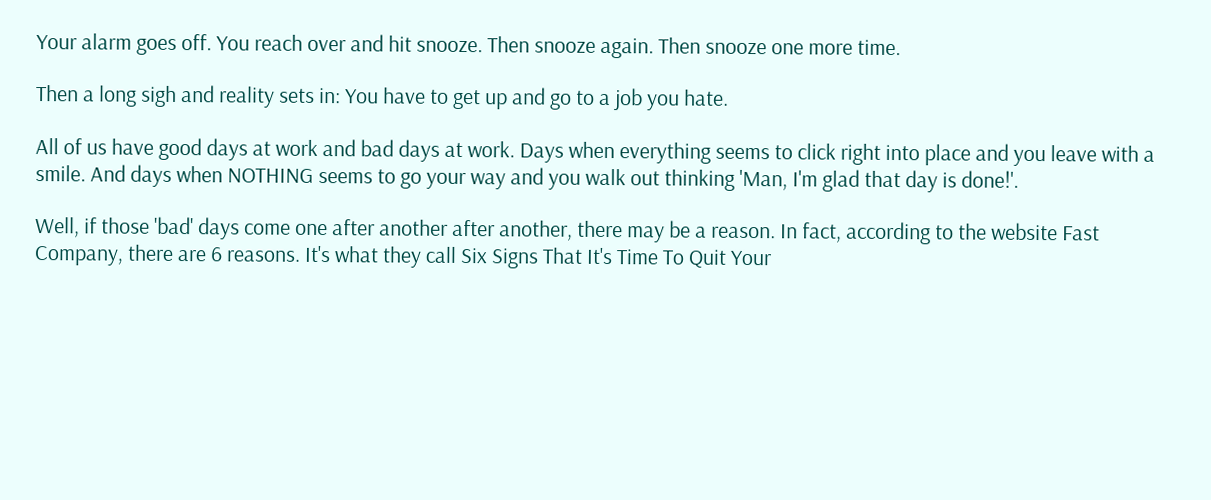Your alarm goes off. You reach over and hit snooze. Then snooze again. Then snooze one more time.

Then a long sigh and reality sets in: You have to get up and go to a job you hate.

All of us have good days at work and bad days at work. Days when everything seems to click right into place and you leave with a smile. And days when NOTHING seems to go your way and you walk out thinking 'Man, I'm glad that day is done!'.

Well, if those 'bad' days come one after another after another, there may be a reason. In fact, according to the website Fast Company, there are 6 reasons. It's what they call Six Signs That It's Time To Quit Your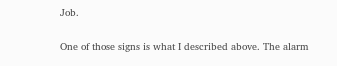Job.

One of those signs is what I described above. The alarm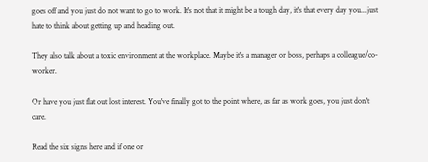goes off and you just do not want to go to work. It's not that it might be a tough day, it's that every day you...just hate to think about getting up and heading out.

They also talk about a toxic environment at the workplace. Maybe it's a manager or boss, perhaps a colleague/co-worker.

Or have you just flat out lost interest. You've finally got to the point where, as far as work goes, you just don't care.

Read the six signs here and if one or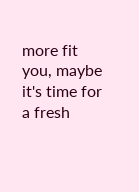more fit you, maybe it's time for a fresh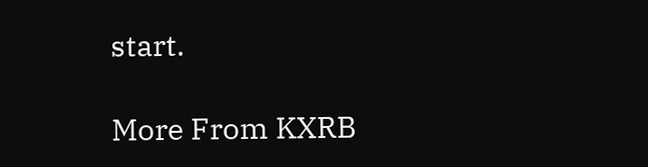start.

More From KXRB